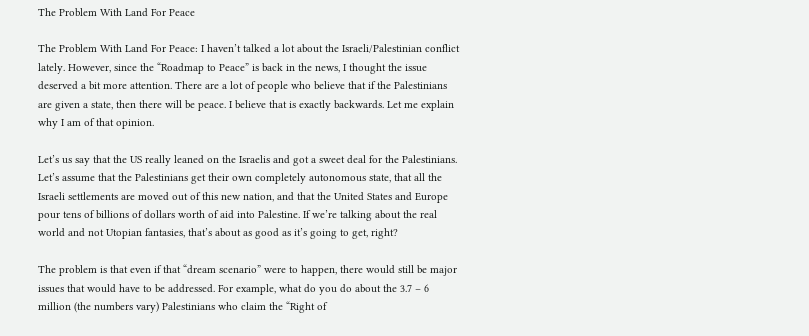The Problem With Land For Peace

The Problem With Land For Peace: I haven’t talked a lot about the Israeli/Palestinian conflict lately. However, since the “Roadmap to Peace” is back in the news, I thought the issue deserved a bit more attention. There are a lot of people who believe that if the Palestinians are given a state, then there will be peace. I believe that is exactly backwards. Let me explain why I am of that opinion.

Let’s us say that the US really leaned on the Israelis and got a sweet deal for the Palestinians. Let’s assume that the Palestinians get their own completely autonomous state, that all the Israeli settlements are moved out of this new nation, and that the United States and Europe pour tens of billions of dollars worth of aid into Palestine. If we’re talking about the real world and not Utopian fantasies, that’s about as good as it’s going to get, right?

The problem is that even if that “dream scenario” were to happen, there would still be major issues that would have to be addressed. For example, what do you do about the 3.7 – 6 million (the numbers vary) Palestinians who claim the “Right of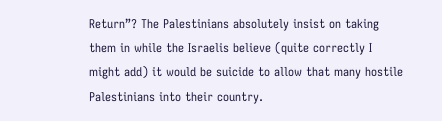Return”? The Palestinians absolutely insist on taking them in while the Israelis believe (quite correctly I might add) it would be suicide to allow that many hostile Palestinians into their country.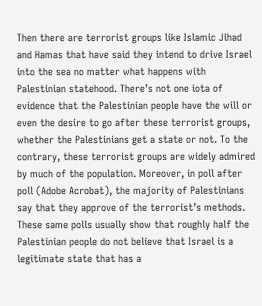Then there are terrorist groups like Islamic Jihad and Hamas that have said they intend to drive Israel into the sea no matter what happens with Palestinian statehood. There’s not one iota of evidence that the Palestinian people have the will or even the desire to go after these terrorist groups, whether the Palestinians get a state or not. To the contrary, these terrorist groups are widely admired by much of the population. Moreover, in poll after poll (Adobe Acrobat), the majority of Palestinians say that they approve of the terrorist’s methods. These same polls usually show that roughly half the Palestinian people do not believe that Israel is a legitimate state that has a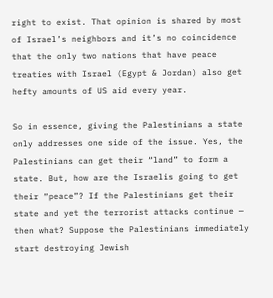right to exist. That opinion is shared by most of Israel’s neighbors and it’s no coincidence that the only two nations that have peace treaties with Israel (Egypt & Jordan) also get hefty amounts of US aid every year.

So in essence, giving the Palestinians a state only addresses one side of the issue. Yes, the Palestinians can get their “land” to form a state. But, how are the Israelis going to get their “peace”? If the Palestinians get their state and yet the terrorist attacks continue — then what? Suppose the Palestinians immediately start destroying Jewish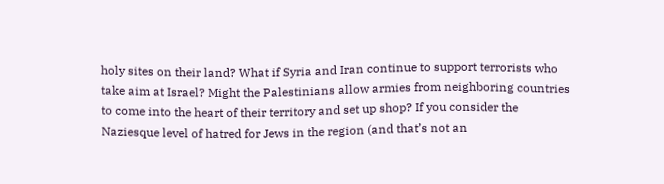holy sites on their land? What if Syria and Iran continue to support terrorists who take aim at Israel? Might the Palestinians allow armies from neighboring countries to come into the heart of their territory and set up shop? If you consider the Naziesque level of hatred for Jews in the region (and that’s not an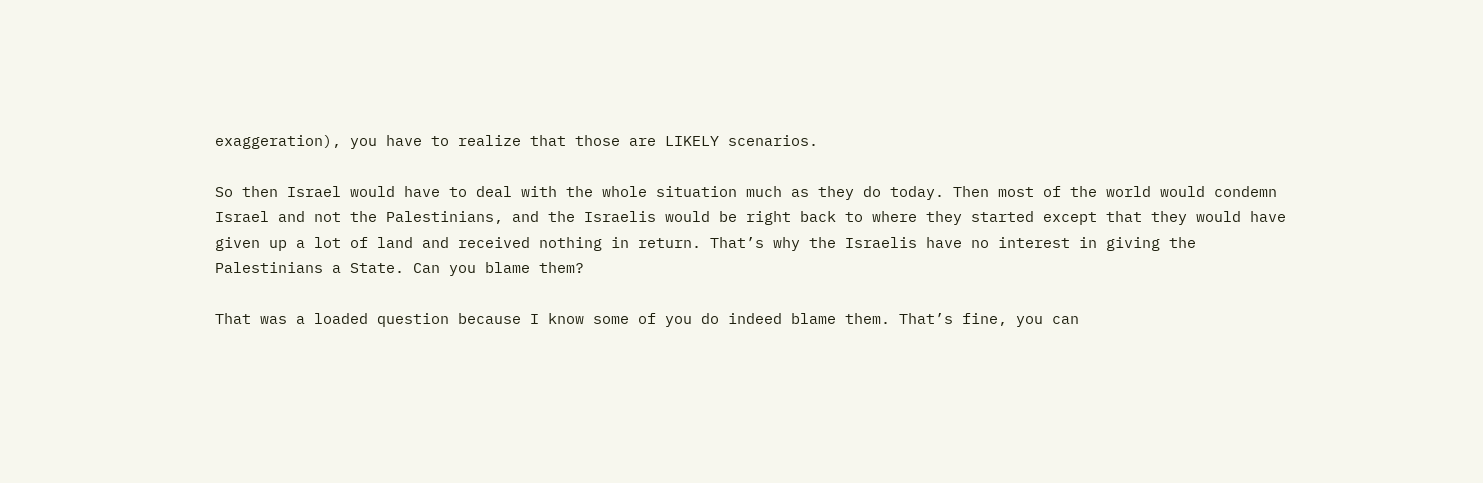exaggeration), you have to realize that those are LIKELY scenarios.

So then Israel would have to deal with the whole situation much as they do today. Then most of the world would condemn Israel and not the Palestinians, and the Israelis would be right back to where they started except that they would have given up a lot of land and received nothing in return. That’s why the Israelis have no interest in giving the Palestinians a State. Can you blame them?

That was a loaded question because I know some of you do indeed blame them. That’s fine, you can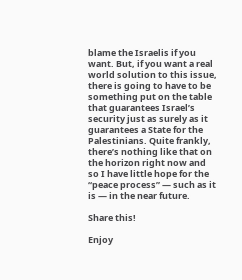blame the Israelis if you want. But, if you want a real world solution to this issue, there is going to have to be something put on the table that guarantees Israel’s security just as surely as it guarantees a State for the Palestinians. Quite frankly, there’s nothing like that on the horizon right now and so I have little hope for the “peace process” — such as it is — in the near future.

Share this!

Enjoy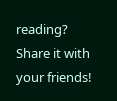reading? Share it with your friends!